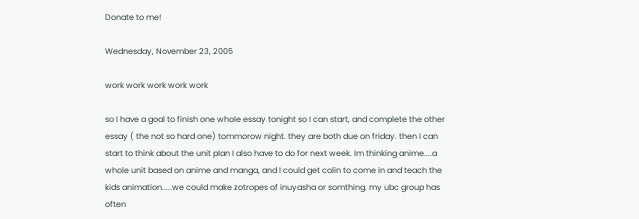Donate to me!

Wednesday, November 23, 2005

work work work work work

so I have a goal to finish one whole essay tonight so I can start, and complete the other essay ( the not so hard one) tommorow night. they are both due on friday. then I can start to think about the unit plan I also have to do for next week. Im thinking anime....a whole unit based on anime and manga, and I could get colin to come in and teach the kids animation.....we could make zotropes of inuyasha or somthing. my ubc group has often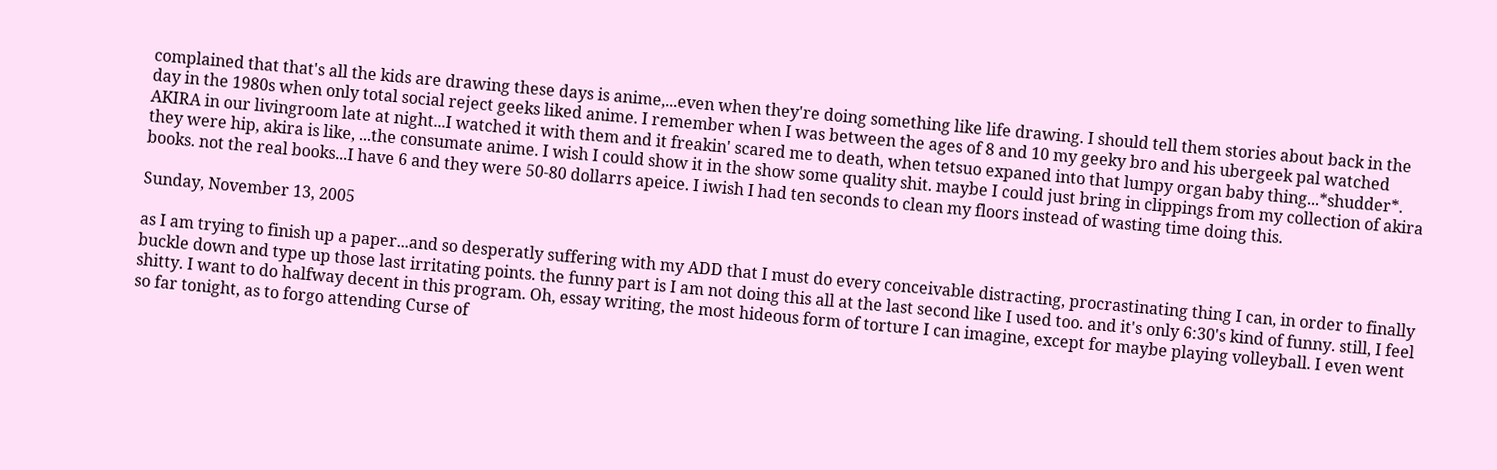complained that that's all the kids are drawing these days is anime,...even when they're doing something like life drawing. I should tell them stories about back in the day in the 1980s when only total social reject geeks liked anime. I remember when I was between the ages of 8 and 10 my geeky bro and his ubergeek pal watched AKIRA in our livingroom late at night...I watched it with them and it freakin' scared me to death, when tetsuo expaned into that lumpy organ baby thing...*shudder*. they were hip, akira is like, ...the consumate anime. I wish I could show it in the show some quality shit. maybe I could just bring in clippings from my collection of akira books. not the real books...I have 6 and they were 50-80 dollarrs apeice. I iwish I had ten seconds to clean my floors instead of wasting time doing this.

Sunday, November 13, 2005

as I am trying to finish up a paper...and so desperatly suffering with my ADD that I must do every conceivable distracting, procrastinating thing I can, in order to finally buckle down and type up those last irritating points. the funny part is I am not doing this all at the last second like I used too. and it's only 6:30's kind of funny. still, I feel shitty. I want to do halfway decent in this program. Oh, essay writing, the most hideous form of torture I can imagine, except for maybe playing volleyball. I even went so far tonight, as to forgo attending Curse of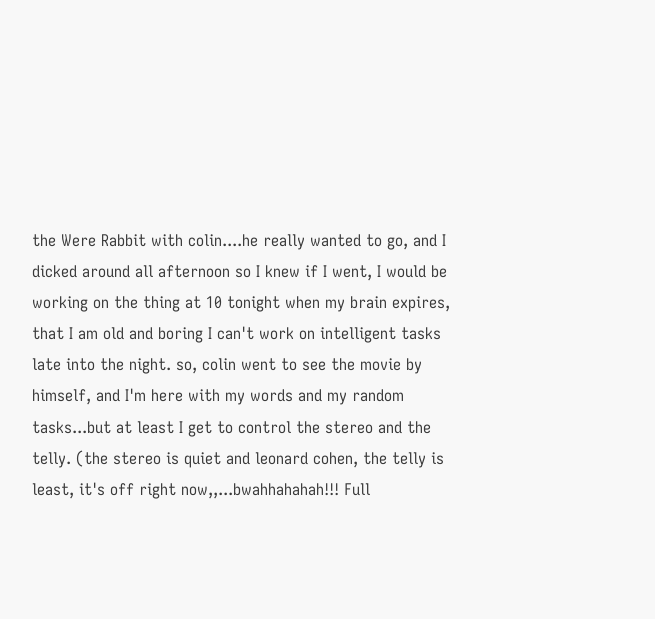the Were Rabbit with colin....he really wanted to go, and I dicked around all afternoon so I knew if I went, I would be working on the thing at 10 tonight when my brain expires, that I am old and boring I can't work on intelligent tasks late into the night. so, colin went to see the movie by himself, and I'm here with my words and my random tasks...but at least I get to control the stereo and the telly. (the stereo is quiet and leonard cohen, the telly is least, it's off right now,,...bwahhahahah!!! Full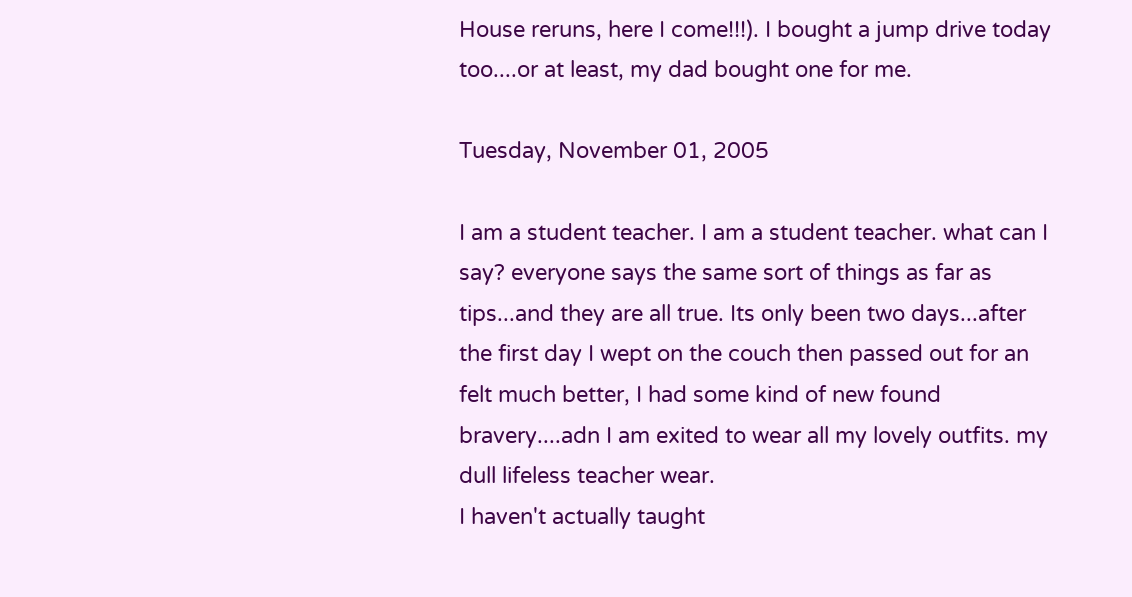House reruns, here I come!!!). I bought a jump drive today too....or at least, my dad bought one for me.

Tuesday, November 01, 2005

I am a student teacher. I am a student teacher. what can I say? everyone says the same sort of things as far as tips...and they are all true. Its only been two days...after the first day I wept on the couch then passed out for an felt much better, I had some kind of new found bravery....adn I am exited to wear all my lovely outfits. my dull lifeless teacher wear.
I haven't actually taught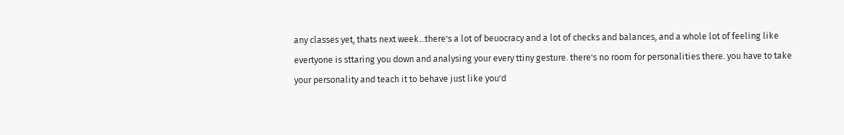any classes yet, thats next week...there's a lot of beuocracy and a lot of checks and balances, and a whole lot of feeling like evertyone is sttaring you down and analysing your every ttiny gesture. there's no room for personalities there. you have to take your personality and teach it to behave just like you'd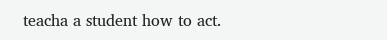teacha a student how to act.